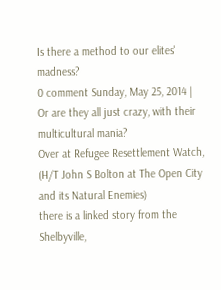Is there a method to our elites' madness?
0 comment Sunday, May 25, 2014 |
Or are they all just crazy, with their multicultural mania?
Over at Refugee Resettlement Watch, (H/T John S Bolton at The Open City and its Natural Enemies)
there is a linked story from the Shelbyville,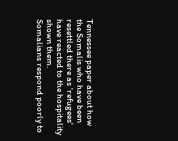Tennessee paper about how the Somalis who have been resettled there as 'refugees' have reacted to the hospitality shown them.
Somalians respond poorly to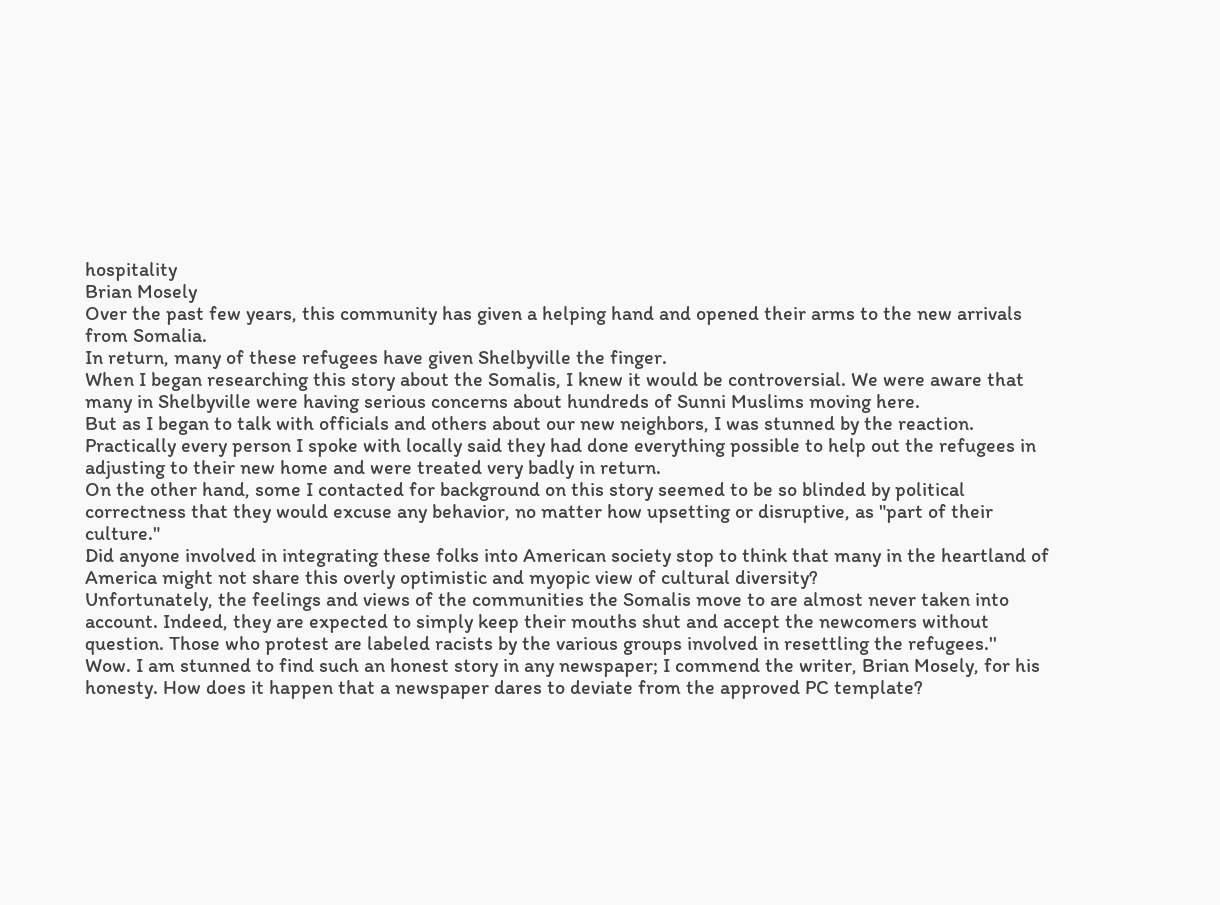hospitality
Brian Mosely
Over the past few years, this community has given a helping hand and opened their arms to the new arrivals from Somalia.
In return, many of these refugees have given Shelbyville the finger.
When I began researching this story about the Somalis, I knew it would be controversial. We were aware that many in Shelbyville were having serious concerns about hundreds of Sunni Muslims moving here.
But as I began to talk with officials and others about our new neighbors, I was stunned by the reaction. Practically every person I spoke with locally said they had done everything possible to help out the refugees in adjusting to their new home and were treated very badly in return.
On the other hand, some I contacted for background on this story seemed to be so blinded by political correctness that they would excuse any behavior, no matter how upsetting or disruptive, as "part of their culture."
Did anyone involved in integrating these folks into American society stop to think that many in the heartland of America might not share this overly optimistic and myopic view of cultural diversity?
Unfortunately, the feelings and views of the communities the Somalis move to are almost never taken into account. Indeed, they are expected to simply keep their mouths shut and accept the newcomers without question. Those who protest are labeled racists by the various groups involved in resettling the refugees.''
Wow. I am stunned to find such an honest story in any newspaper; I commend the writer, Brian Mosely, for his honesty. How does it happen that a newspaper dares to deviate from the approved PC template?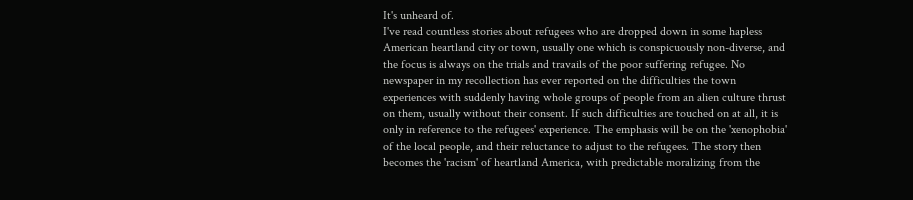It's unheard of.
I've read countless stories about refugees who are dropped down in some hapless American heartland city or town, usually one which is conspicuously non-diverse, and the focus is always on the trials and travails of the poor suffering refugee. No newspaper in my recollection has ever reported on the difficulties the town experiences with suddenly having whole groups of people from an alien culture thrust on them, usually without their consent. If such difficulties are touched on at all, it is only in reference to the refugees' experience. The emphasis will be on the 'xenophobia' of the local people, and their reluctance to adjust to the refugees. The story then becomes the 'racism' of heartland America, with predictable moralizing from the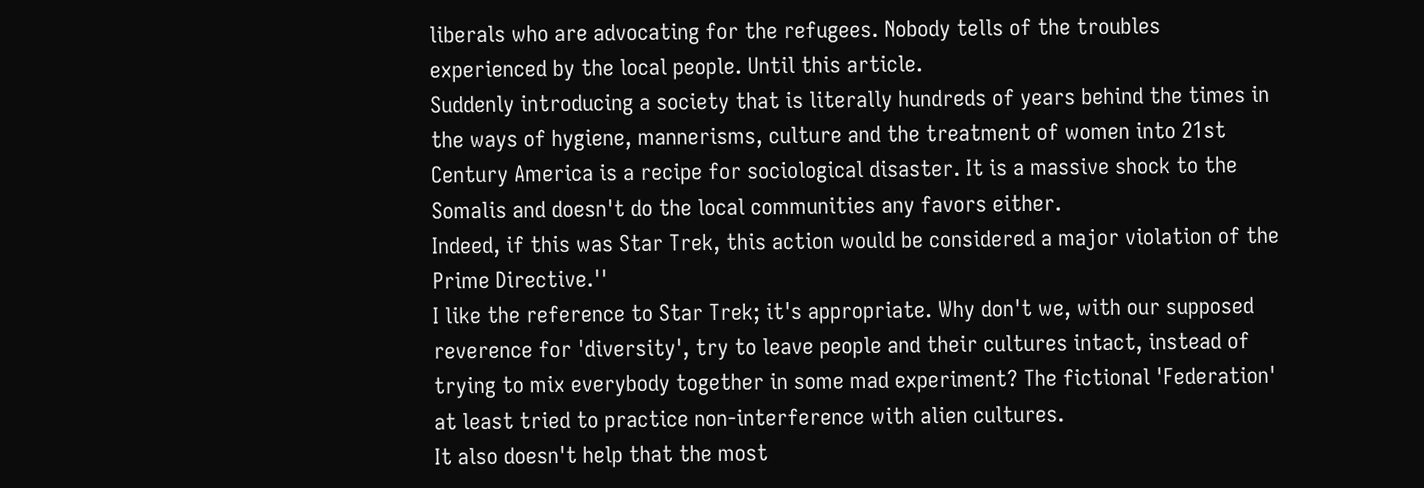liberals who are advocating for the refugees. Nobody tells of the troubles experienced by the local people. Until this article.
Suddenly introducing a society that is literally hundreds of years behind the times in the ways of hygiene, mannerisms, culture and the treatment of women into 21st Century America is a recipe for sociological disaster. It is a massive shock to the Somalis and doesn't do the local communities any favors either.
Indeed, if this was Star Trek, this action would be considered a major violation of the Prime Directive.''
I like the reference to Star Trek; it's appropriate. Why don't we, with our supposed reverence for 'diversity', try to leave people and their cultures intact, instead of trying to mix everybody together in some mad experiment? The fictional 'Federation' at least tried to practice non-interference with alien cultures.
It also doesn't help that the most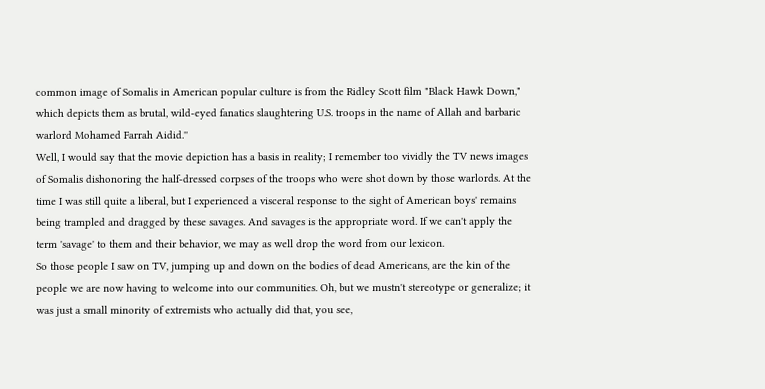common image of Somalis in American popular culture is from the Ridley Scott film "Black Hawk Down," which depicts them as brutal, wild-eyed fanatics slaughtering U.S. troops in the name of Allah and barbaric warlord Mohamed Farrah Aidid.''
Well, I would say that the movie depiction has a basis in reality; I remember too vividly the TV news images of Somalis dishonoring the half-dressed corpses of the troops who were shot down by those warlords. At the time I was still quite a liberal, but I experienced a visceral response to the sight of American boys' remains being trampled and dragged by these savages. And savages is the appropriate word. If we can't apply the term 'savage' to them and their behavior, we may as well drop the word from our lexicon.
So those people I saw on TV, jumping up and down on the bodies of dead Americans, are the kin of the people we are now having to welcome into our communities. Oh, but we mustn't stereotype or generalize; it was just a small minority of extremists who actually did that, you see,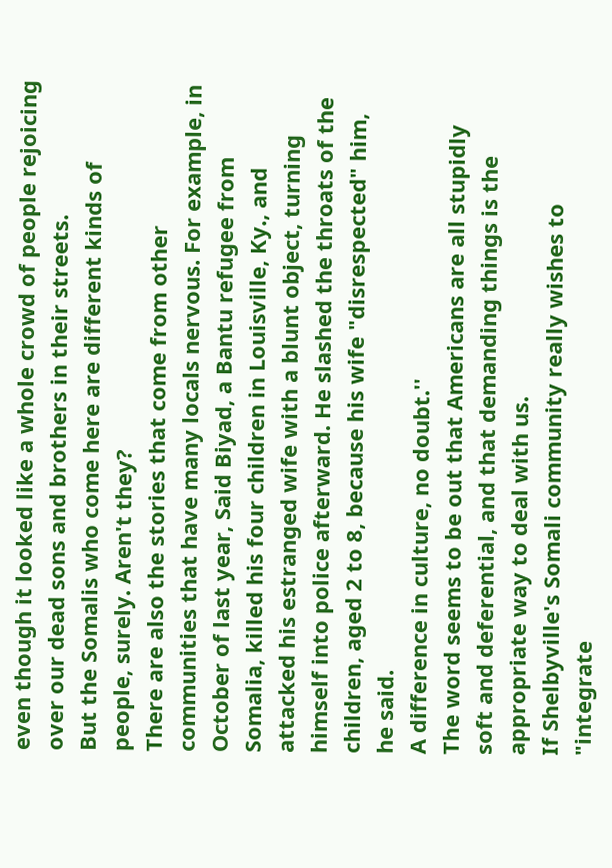even though it looked like a whole crowd of people rejoicing over our dead sons and brothers in their streets.
But the Somalis who come here are different kinds of people, surely. Aren't they?
There are also the stories that come from other communities that have many locals nervous. For example, in October of last year, Said Biyad, a Bantu refugee from Somalia, killed his four children in Louisville, Ky., and attacked his estranged wife with a blunt object, turning himself into police afterward. He slashed the throats of the children, aged 2 to 8, because his wife "disrespected" him, he said.
A difference in culture, no doubt.''
The word seems to be out that Americans are all stupidly soft and deferential, and that demanding things is the appropriate way to deal with us.
If Shelbyville's Somali community really wishes to "integrate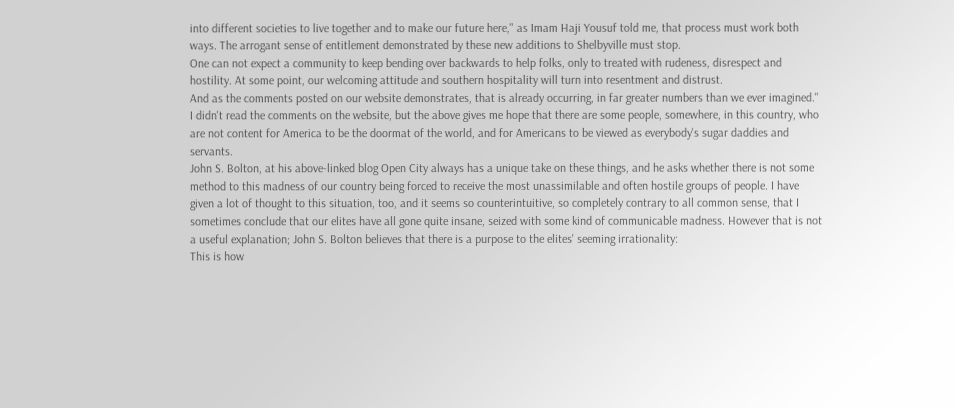into different societies to live together and to make our future here," as Imam Haji Yousuf told me, that process must work both ways. The arrogant sense of entitlement demonstrated by these new additions to Shelbyville must stop.
One can not expect a community to keep bending over backwards to help folks, only to treated with rudeness, disrespect and hostility. At some point, our welcoming attitude and southern hospitality will turn into resentment and distrust.
And as the comments posted on our website demonstrates, that is already occurring, in far greater numbers than we ever imagined.''
I didn't read the comments on the website, but the above gives me hope that there are some people, somewhere, in this country, who are not content for America to be the doormat of the world, and for Americans to be viewed as everybody's sugar daddies and servants.
John S. Bolton, at his above-linked blog Open City always has a unique take on these things, and he asks whether there is not some method to this madness of our country being forced to receive the most unassimilable and often hostile groups of people. I have given a lot of thought to this situation, too, and it seems so counterintuitive, so completely contrary to all common sense, that I sometimes conclude that our elites have all gone quite insane, seized with some kind of communicable madness. However that is not a useful explanation; John S. Bolton believes that there is a purpose to the elites' seeming irrationality:
This is how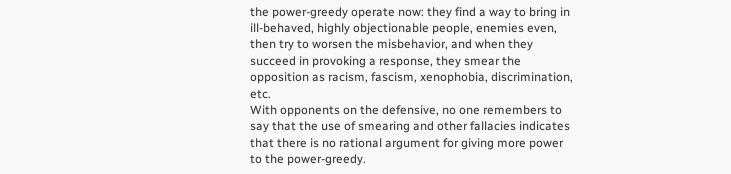the power-greedy operate now: they find a way to bring in ill-behaved, highly objectionable people, enemies even, then try to worsen the misbehavior, and when they succeed in provoking a response, they smear the opposition as racism, fascism, xenophobia, discrimination, etc.
With opponents on the defensive, no one remembers to say that the use of smearing and other fallacies indicates that there is no rational argument for giving more power to the power-greedy.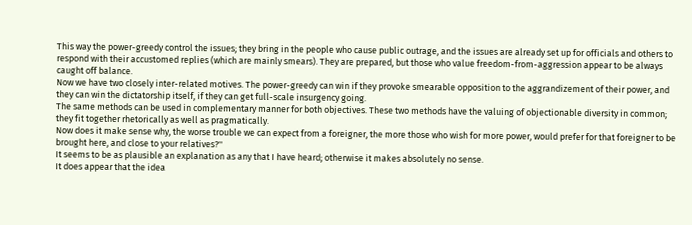This way the power-greedy control the issues; they bring in the people who cause public outrage, and the issues are already set up for officials and others to respond with their accustomed replies (which are mainly smears). They are prepared, but those who value freedom-from-aggression appear to be always caught off balance.
Now we have two closely inter-related motives. The power-greedy can win if they provoke smearable opposition to the aggrandizement of their power, and they can win the dictatorship itself, if they can get full-scale insurgency going.
The same methods can be used in complementary manner for both objectives. These two methods have the valuing of objectionable diversity in common; they fit together rhetorically as well as pragmatically.
Now does it make sense why, the worse trouble we can expect from a foreigner, the more those who wish for more power, would prefer for that foreigner to be brought here, and close to your relatives?''
It seems to be as plausible an explanation as any that I have heard; otherwise it makes absolutely no sense.
It does appear that the idea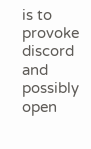is to provoke discord and possibly open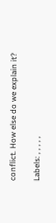conflict. How else do we explain it?

Labels: , , , , ,